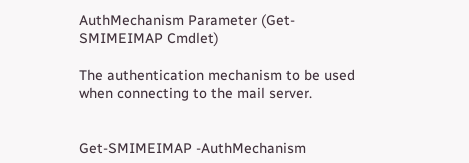AuthMechanism Parameter (Get-SMIMEIMAP Cmdlet)

The authentication mechanism to be used when connecting to the mail server.


Get-SMIMEIMAP -AuthMechanism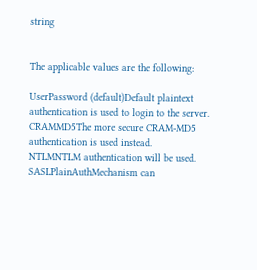string


The applicable values are the following:

UserPassword (default)Default plaintext authentication is used to login to the server.
CRAMMD5The more secure CRAM-MD5 authentication is used instead.
NTLMNTLM authentication will be used.
SASLPlainAuthMechanism can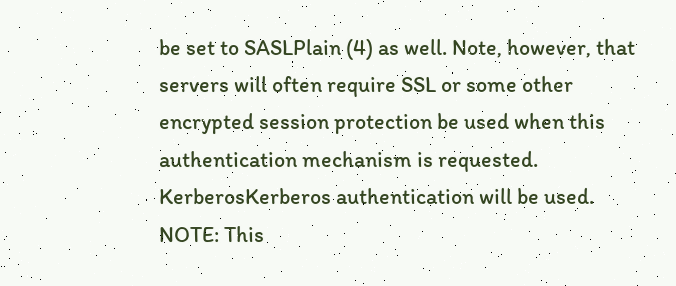be set to SASLPlain (4) as well. Note, however, that servers will often require SSL or some other encrypted session protection be used when this authentication mechanism is requested.
KerberosKerberos authentication will be used. NOTE: This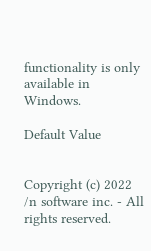functionality is only available in Windows.

Default Value


Copyright (c) 2022 /n software inc. - All rights reserved.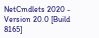NetCmdlets 2020 - Version 20.0 [Build 8165]